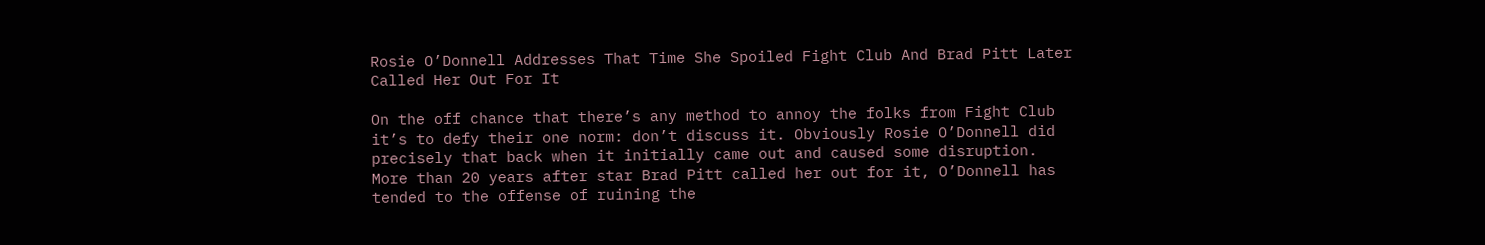Rosie O’Donnell Addresses That Time She Spoiled Fight Club And Brad Pitt Later Called Her Out For It

On the off chance that there’s any method to annoy the folks from Fight Club it’s to defy their one norm: don’t discuss it. Obviously Rosie O’Donnell did precisely that back when it initially came out and caused some disruption. More than 20 years after star Brad Pitt called her out for it, O’Donnell has tended to the offense of ruining the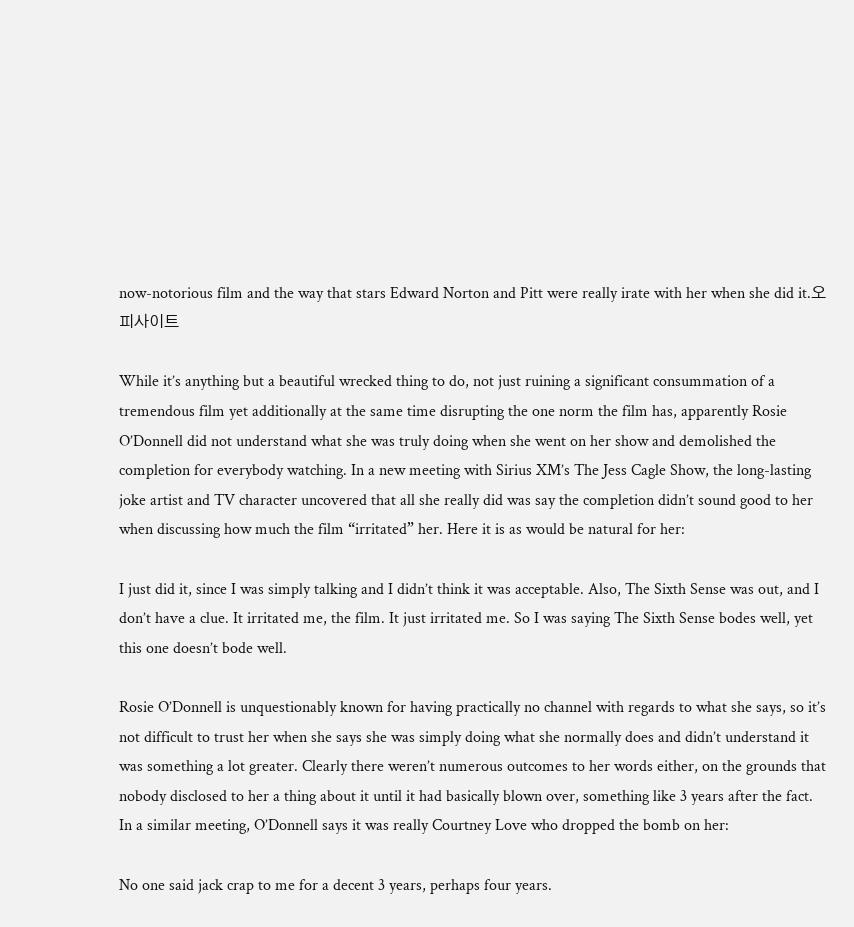now-notorious film and the way that stars Edward Norton and Pitt were really irate with her when she did it.오피사이트

While it’s anything but a beautiful wrecked thing to do, not just ruining a significant consummation of a tremendous film yet additionally at the same time disrupting the one norm the film has, apparently Rosie O’Donnell did not understand what she was truly doing when she went on her show and demolished the completion for everybody watching. In a new meeting with Sirius XM’s The Jess Cagle Show, the long-lasting joke artist and TV character uncovered that all she really did was say the completion didn’t sound good to her when discussing how much the film “irritated” her. Here it is as would be natural for her:

I just did it, since I was simply talking and I didn’t think it was acceptable. Also, The Sixth Sense was out, and I don’t have a clue. It irritated me, the film. It just irritated me. So I was saying The Sixth Sense bodes well, yet this one doesn’t bode well.

Rosie O’Donnell is unquestionably known for having practically no channel with regards to what she says, so it’s not difficult to trust her when she says she was simply doing what she normally does and didn’t understand it was something a lot greater. Clearly there weren’t numerous outcomes to her words either, on the grounds that nobody disclosed to her a thing about it until it had basically blown over, something like 3 years after the fact. In a similar meeting, O’Donnell says it was really Courtney Love who dropped the bomb on her:

No one said jack crap to me for a decent 3 years, perhaps four years.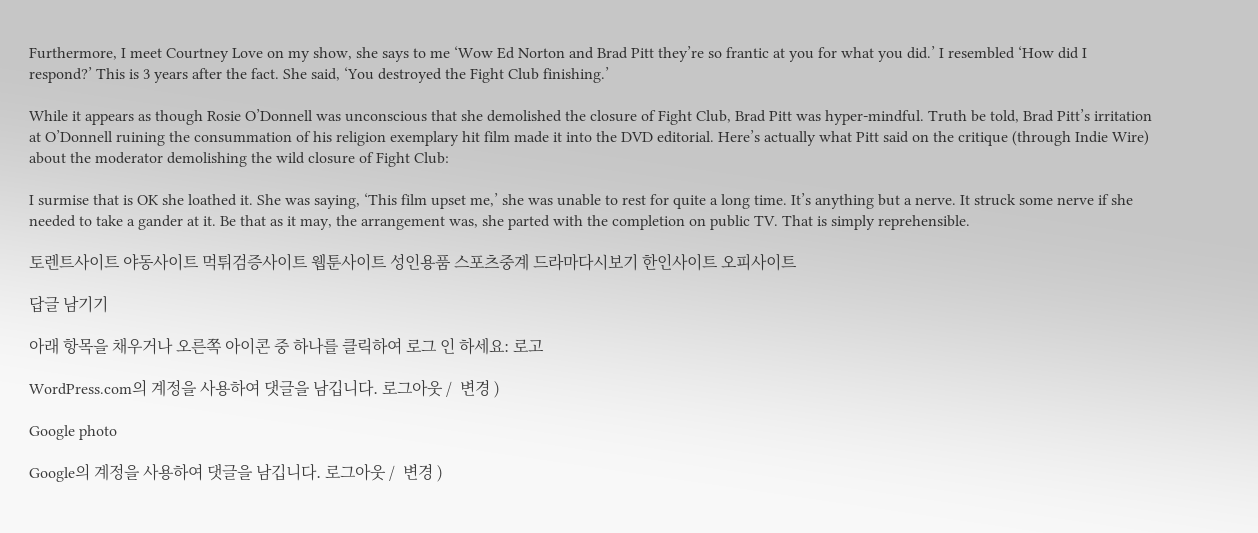Furthermore, I meet Courtney Love on my show, she says to me ‘Wow Ed Norton and Brad Pitt they’re so frantic at you for what you did.’ I resembled ‘How did I respond?’ This is 3 years after the fact. She said, ‘You destroyed the Fight Club finishing.’

While it appears as though Rosie O’Donnell was unconscious that she demolished the closure of Fight Club, Brad Pitt was hyper-mindful. Truth be told, Brad Pitt’s irritation at O’Donnell ruining the consummation of his religion exemplary hit film made it into the DVD editorial. Here’s actually what Pitt said on the critique (through Indie Wire) about the moderator demolishing the wild closure of Fight Club:

I surmise that is OK she loathed it. She was saying, ‘This film upset me,’ she was unable to rest for quite a long time. It’s anything but a nerve. It struck some nerve if she needed to take a gander at it. Be that as it may, the arrangement was, she parted with the completion on public TV. That is simply reprehensible.

토렌트사이트 야동사이트 먹튀검증사이트 웹툰사이트 성인용품 스포츠중계 드라마다시보기 한인사이트 오피사이트

답글 남기기

아래 항목을 채우거나 오른쪽 아이콘 중 하나를 클릭하여 로그 인 하세요: 로고

WordPress.com의 계정을 사용하여 댓글을 남깁니다. 로그아웃 /  변경 )

Google photo

Google의 계정을 사용하여 댓글을 남깁니다. 로그아웃 /  변경 )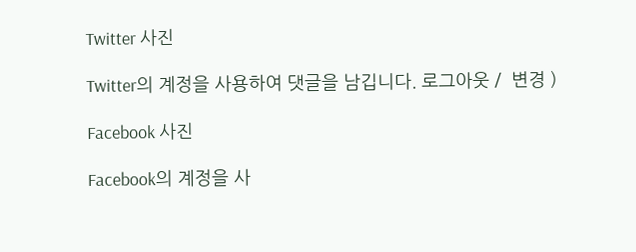Twitter 사진

Twitter의 계정을 사용하여 댓글을 남깁니다. 로그아웃 /  변경 )

Facebook 사진

Facebook의 계정을 사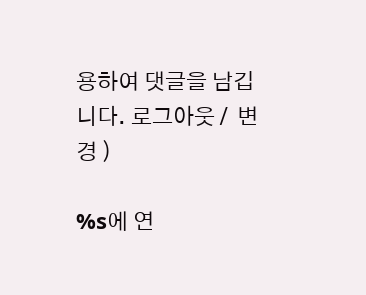용하여 댓글을 남깁니다. 로그아웃 /  변경 )

%s에 연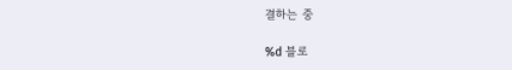결하는 중

%d 블로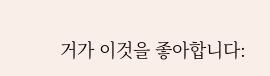거가 이것을 좋아합니다: